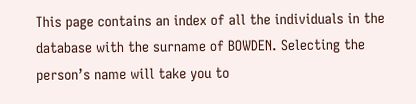This page contains an index of all the individuals in the database with the surname of BOWDEN. Selecting the person’s name will take you to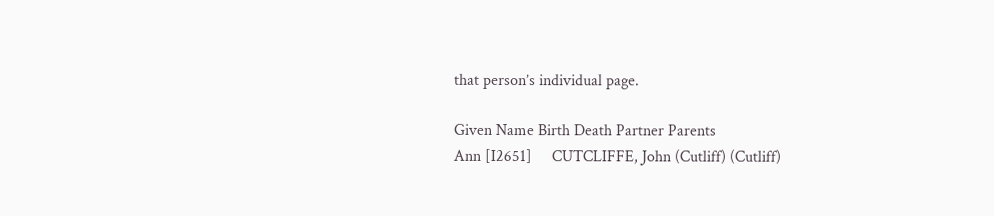that person’s individual page.

Given Name Birth Death Partner Parents
Ann [I2651]     CUTCLIFFE, John (Cutliff) (Cutliff)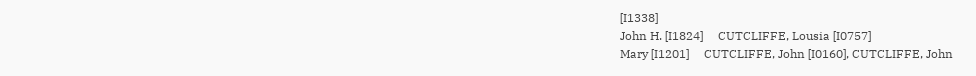[I1338]
John H. [I1824]     CUTCLIFFE, Lousia [I0757]
Mary [I1201]     CUTCLIFFE, John [I0160], CUTCLIFFE, John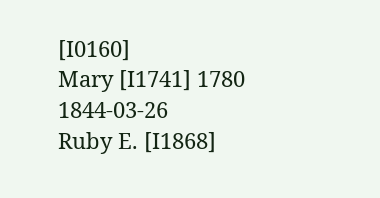[I0160]
Mary [I1741] 1780 1844-03-26
Ruby E. [I1868]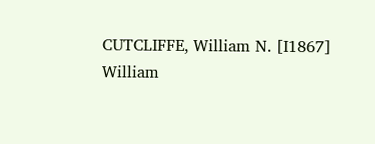CUTCLIFFE, William N. [I1867]
William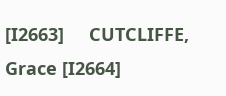[I2663]     CUTCLIFFE, Grace [I2664]